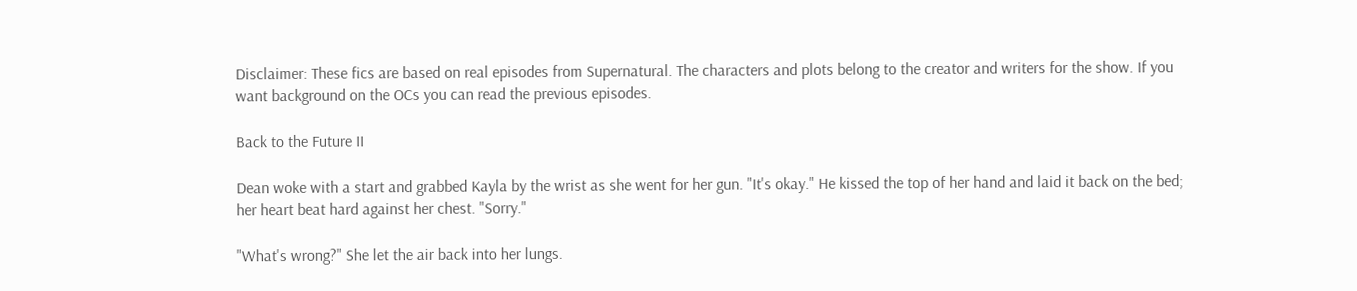Disclaimer: These fics are based on real episodes from Supernatural. The characters and plots belong to the creator and writers for the show. If you want background on the OCs you can read the previous episodes.

Back to the Future II

Dean woke with a start and grabbed Kayla by the wrist as she went for her gun. "It's okay." He kissed the top of her hand and laid it back on the bed; her heart beat hard against her chest. "Sorry."

"What's wrong?" She let the air back into her lungs.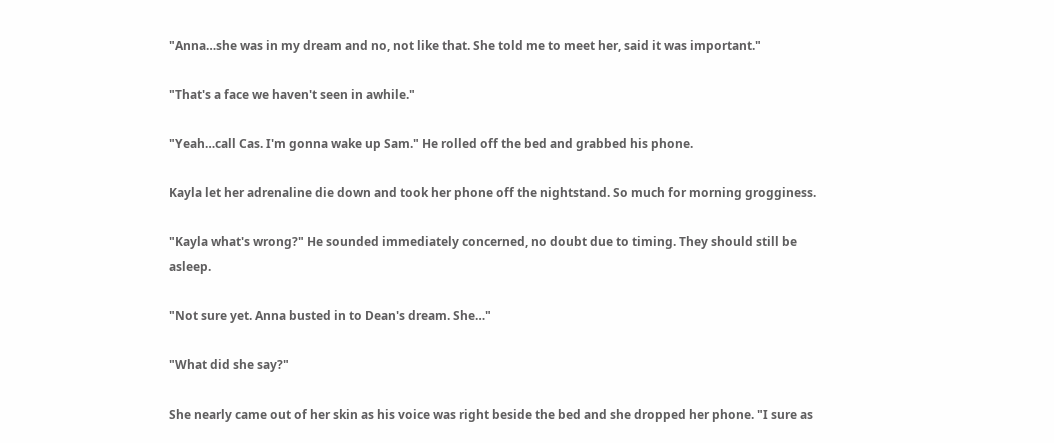"Anna…she was in my dream and no, not like that. She told me to meet her, said it was important."

"That's a face we haven't seen in awhile."

"Yeah…call Cas. I'm gonna wake up Sam." He rolled off the bed and grabbed his phone.

Kayla let her adrenaline die down and took her phone off the nightstand. So much for morning grogginess.

"Kayla what's wrong?" He sounded immediately concerned, no doubt due to timing. They should still be asleep.

"Not sure yet. Anna busted in to Dean's dream. She…"

"What did she say?"

She nearly came out of her skin as his voice was right beside the bed and she dropped her phone. "I sure as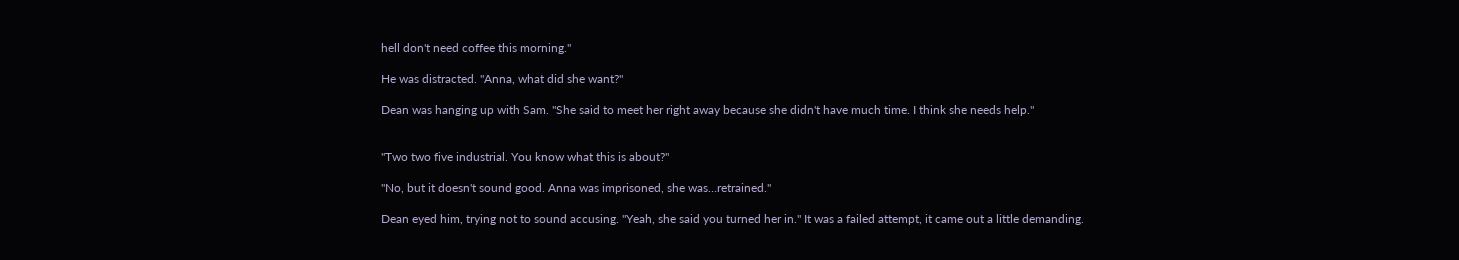hell don't need coffee this morning."

He was distracted. "Anna, what did she want?"

Dean was hanging up with Sam. "She said to meet her right away because she didn't have much time. I think she needs help."


"Two two five industrial. You know what this is about?"

"No, but it doesn't sound good. Anna was imprisoned, she was…retrained."

Dean eyed him, trying not to sound accusing. "Yeah, she said you turned her in." It was a failed attempt, it came out a little demanding.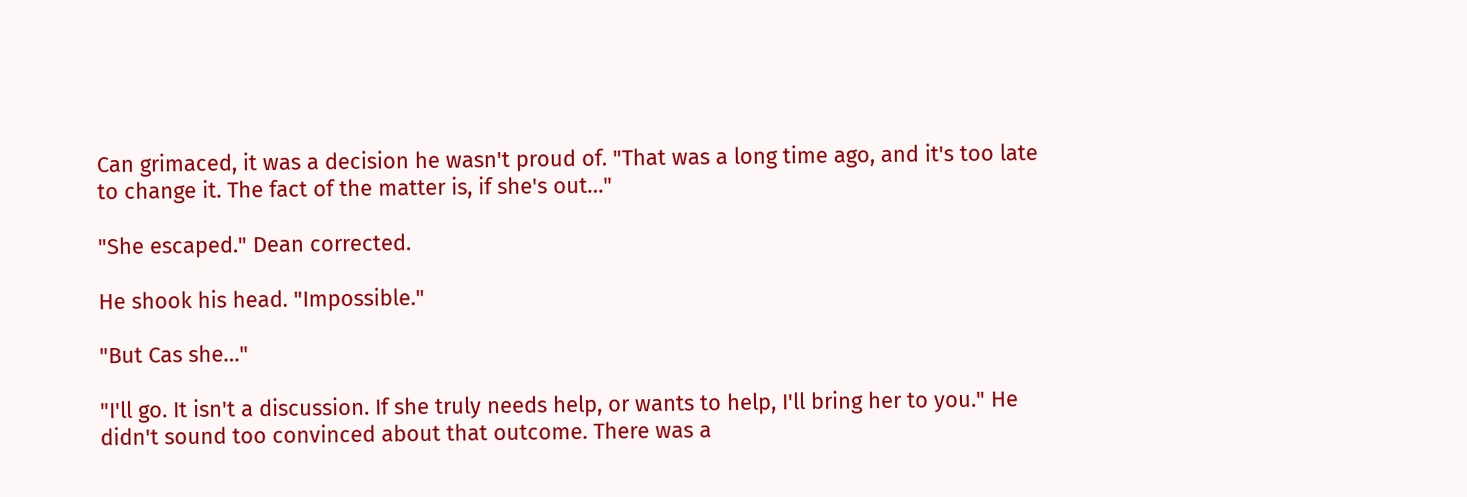Can grimaced, it was a decision he wasn't proud of. "That was a long time ago, and it's too late to change it. The fact of the matter is, if she's out…"

"She escaped." Dean corrected.

He shook his head. "Impossible."

"But Cas she…"

"I'll go. It isn't a discussion. If she truly needs help, or wants to help, I'll bring her to you." He didn't sound too convinced about that outcome. There was a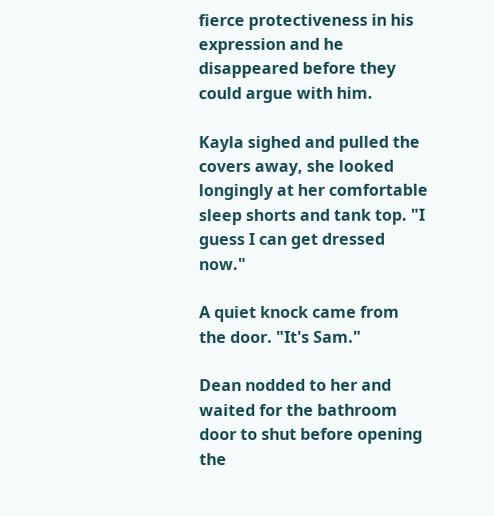fierce protectiveness in his expression and he disappeared before they could argue with him.

Kayla sighed and pulled the covers away, she looked longingly at her comfortable sleep shorts and tank top. "I guess I can get dressed now."

A quiet knock came from the door. "It's Sam."

Dean nodded to her and waited for the bathroom door to shut before opening the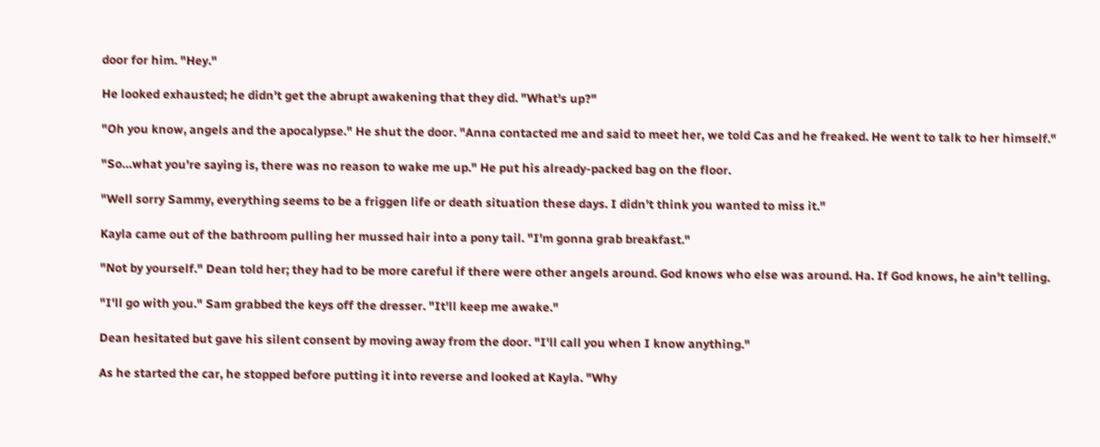door for him. "Hey."

He looked exhausted; he didn't get the abrupt awakening that they did. "What's up?"

"Oh you know, angels and the apocalypse." He shut the door. "Anna contacted me and said to meet her, we told Cas and he freaked. He went to talk to her himself."

"So…what you're saying is, there was no reason to wake me up." He put his already-packed bag on the floor.

"Well sorry Sammy, everything seems to be a friggen life or death situation these days. I didn't think you wanted to miss it."

Kayla came out of the bathroom pulling her mussed hair into a pony tail. "I'm gonna grab breakfast."

"Not by yourself." Dean told her; they had to be more careful if there were other angels around. God knows who else was around. Ha. If God knows, he ain't telling.

"I'll go with you." Sam grabbed the keys off the dresser. "It'll keep me awake."

Dean hesitated but gave his silent consent by moving away from the door. "I'll call you when I know anything."

As he started the car, he stopped before putting it into reverse and looked at Kayla. "Why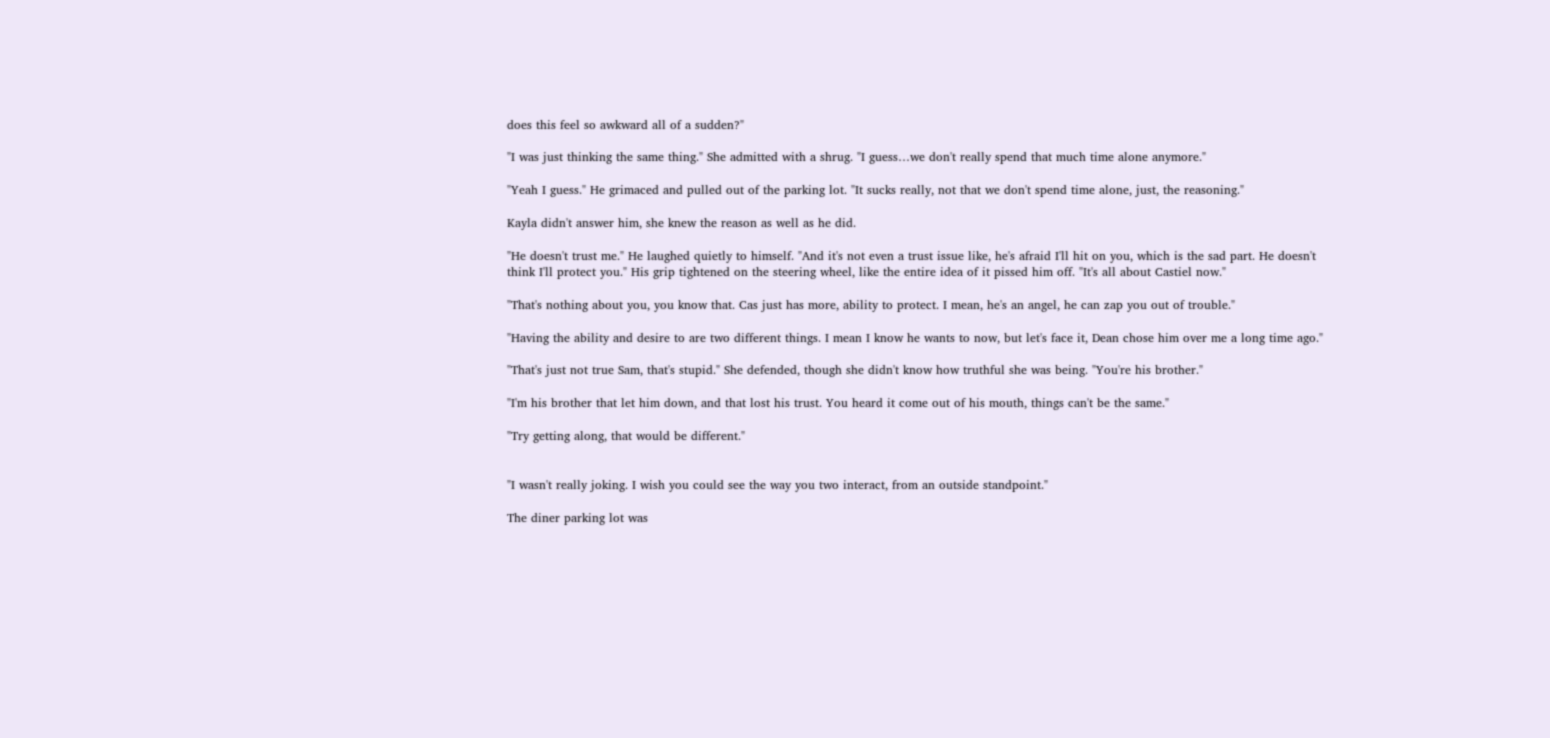does this feel so awkward all of a sudden?"

"I was just thinking the same thing." She admitted with a shrug. "I guess…we don't really spend that much time alone anymore."

"Yeah I guess." He grimaced and pulled out of the parking lot. "It sucks really, not that we don't spend time alone, just, the reasoning."

Kayla didn't answer him, she knew the reason as well as he did.

"He doesn't trust me." He laughed quietly to himself. "And it's not even a trust issue like, he's afraid I'll hit on you, which is the sad part. He doesn't think I'll protect you." His grip tightened on the steering wheel, like the entire idea of it pissed him off. "It's all about Castiel now."

"That's nothing about you, you know that. Cas just has more, ability to protect. I mean, he's an angel, he can zap you out of trouble."

"Having the ability and desire to are two different things. I mean I know he wants to now, but let's face it, Dean chose him over me a long time ago."

"That's just not true Sam, that's stupid." She defended, though she didn't know how truthful she was being. "You're his brother."

"I'm his brother that let him down, and that lost his trust. You heard it come out of his mouth, things can't be the same."

"Try getting along, that would be different."


"I wasn't really joking. I wish you could see the way you two interact, from an outside standpoint."

The diner parking lot was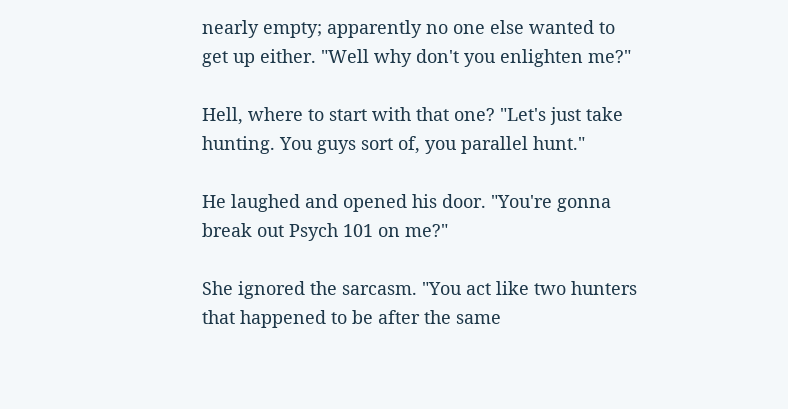nearly empty; apparently no one else wanted to get up either. "Well why don't you enlighten me?"

Hell, where to start with that one? "Let's just take hunting. You guys sort of, you parallel hunt."

He laughed and opened his door. "You're gonna break out Psych 101 on me?"

She ignored the sarcasm. "You act like two hunters that happened to be after the same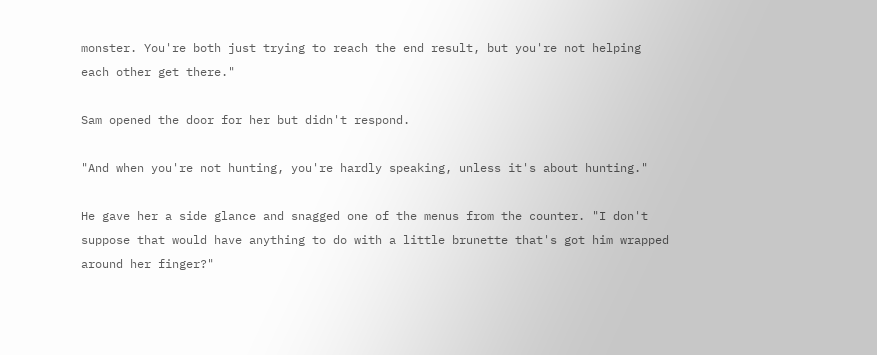monster. You're both just trying to reach the end result, but you're not helping each other get there."

Sam opened the door for her but didn't respond.

"And when you're not hunting, you're hardly speaking, unless it's about hunting."

He gave her a side glance and snagged one of the menus from the counter. "I don't suppose that would have anything to do with a little brunette that's got him wrapped around her finger?"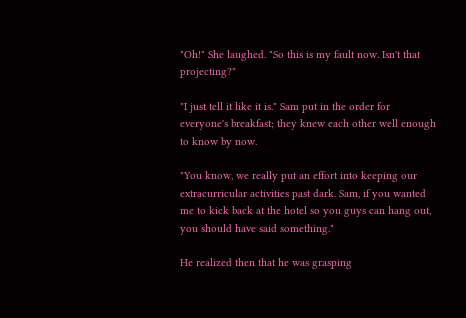"Oh!" She laughed. "So this is my fault now. Isn't that projecting?"

"I just tell it like it is." Sam put in the order for everyone's breakfast; they knew each other well enough to know by now.

"You know, we really put an effort into keeping our extracurricular activities past dark. Sam, if you wanted me to kick back at the hotel so you guys can hang out, you should have said something."

He realized then that he was grasping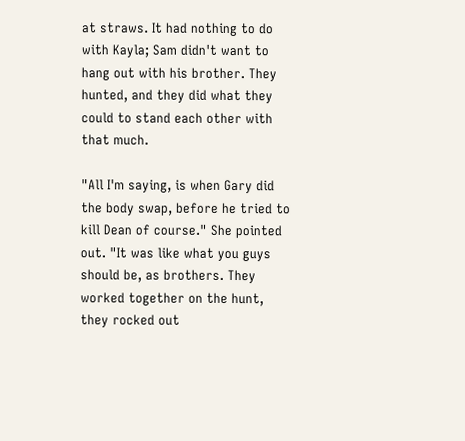at straws. It had nothing to do with Kayla; Sam didn't want to hang out with his brother. They hunted, and they did what they could to stand each other with that much.

"All I'm saying, is when Gary did the body swap, before he tried to kill Dean of course." She pointed out. "It was like what you guys should be, as brothers. They worked together on the hunt, they rocked out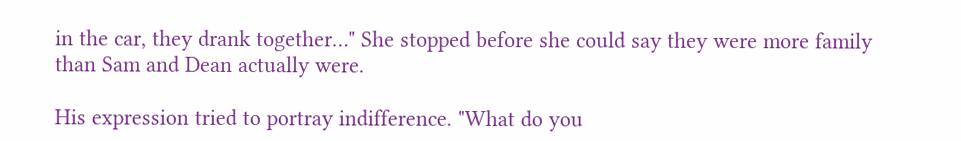in the car, they drank together…" She stopped before she could say they were more family than Sam and Dean actually were.

His expression tried to portray indifference. "What do you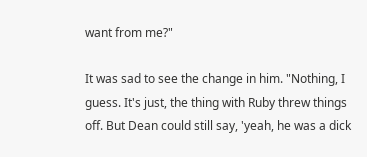want from me?"

It was sad to see the change in him. "Nothing, I guess. It's just, the thing with Ruby threw things off. But Dean could still say, 'yeah, he was a dick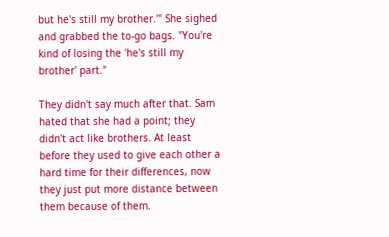but he's still my brother.'" She sighed and grabbed the to-go bags. "You're kind of losing the 'he's still my brother' part."

They didn't say much after that. Sam hated that she had a point; they didn't act like brothers. At least before they used to give each other a hard time for their differences, now they just put more distance between them because of them.